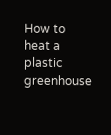How to heat a plastic greenhouse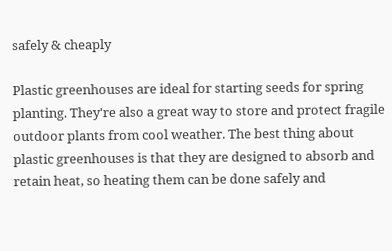safely & cheaply

Plastic greenhouses are ideal for starting seeds for spring planting. They're also a great way to store and protect fragile outdoor plants from cool weather. The best thing about plastic greenhouses is that they are designed to absorb and retain heat, so heating them can be done safely and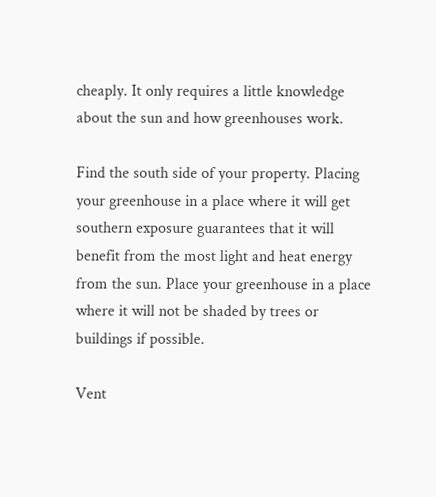cheaply. It only requires a little knowledge about the sun and how greenhouses work.

Find the south side of your property. Placing your greenhouse in a place where it will get southern exposure guarantees that it will benefit from the most light and heat energy from the sun. Place your greenhouse in a place where it will not be shaded by trees or buildings if possible.

Vent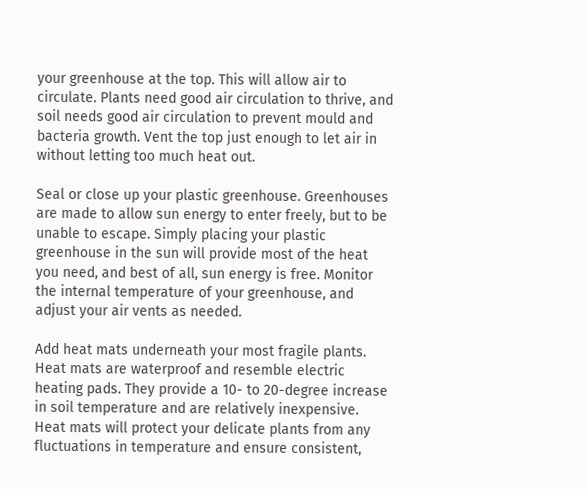your greenhouse at the top. This will allow air to circulate. Plants need good air circulation to thrive, and soil needs good air circulation to prevent mould and bacteria growth. Vent the top just enough to let air in without letting too much heat out.

Seal or close up your plastic greenhouse. Greenhouses are made to allow sun energy to enter freely, but to be unable to escape. Simply placing your plastic greenhouse in the sun will provide most of the heat you need, and best of all, sun energy is free. Monitor the internal temperature of your greenhouse, and adjust your air vents as needed.

Add heat mats underneath your most fragile plants. Heat mats are waterproof and resemble electric heating pads. They provide a 10- to 20-degree increase in soil temperature and are relatively inexpensive. Heat mats will protect your delicate plants from any fluctuations in temperature and ensure consistent,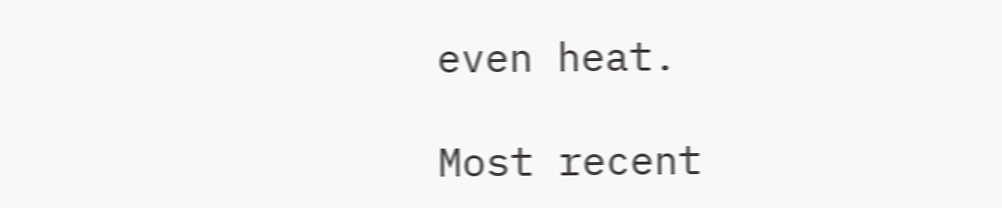even heat.

Most recent